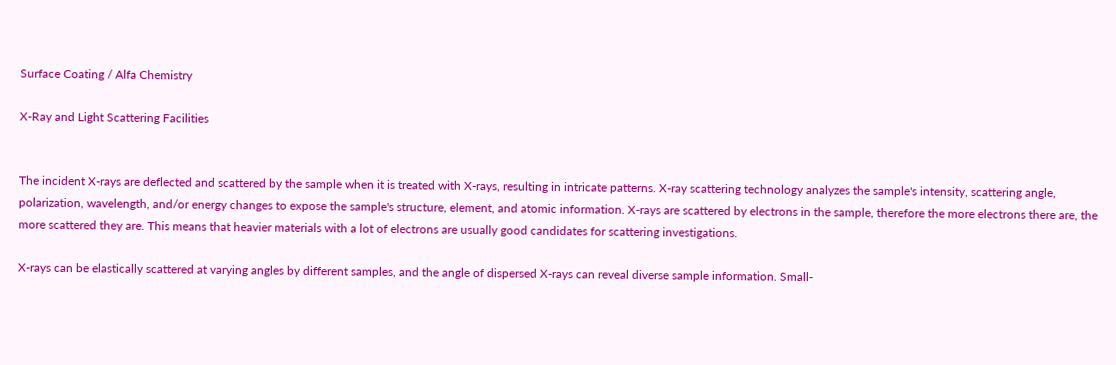Surface Coating / Alfa Chemistry

X-Ray and Light Scattering Facilities


The incident X-rays are deflected and scattered by the sample when it is treated with X-rays, resulting in intricate patterns. X-ray scattering technology analyzes the sample's intensity, scattering angle, polarization, wavelength, and/or energy changes to expose the sample's structure, element, and atomic information. X-rays are scattered by electrons in the sample, therefore the more electrons there are, the more scattered they are. This means that heavier materials with a lot of electrons are usually good candidates for scattering investigations.

X-rays can be elastically scattered at varying angles by different samples, and the angle of dispersed X-rays can reveal diverse sample information. Small-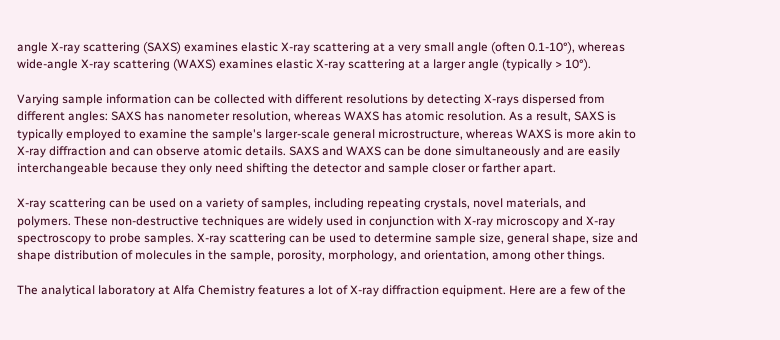angle X-ray scattering (SAXS) examines elastic X-ray scattering at a very small angle (often 0.1-10°), whereas wide-angle X-ray scattering (WAXS) examines elastic X-ray scattering at a larger angle (typically > 10°).

Varying sample information can be collected with different resolutions by detecting X-rays dispersed from different angles: SAXS has nanometer resolution, whereas WAXS has atomic resolution. As a result, SAXS is typically employed to examine the sample's larger-scale general microstructure, whereas WAXS is more akin to X-ray diffraction and can observe atomic details. SAXS and WAXS can be done simultaneously and are easily interchangeable because they only need shifting the detector and sample closer or farther apart.

X-ray scattering can be used on a variety of samples, including repeating crystals, novel materials, and polymers. These non-destructive techniques are widely used in conjunction with X-ray microscopy and X-ray spectroscopy to probe samples. X-ray scattering can be used to determine sample size, general shape, size and shape distribution of molecules in the sample, porosity, morphology, and orientation, among other things.

The analytical laboratory at Alfa Chemistry features a lot of X-ray diffraction equipment. Here are a few of the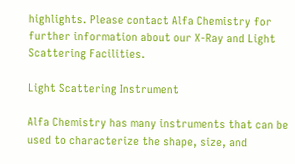highlights. Please contact Alfa Chemistry for further information about our X-Ray and Light Scattering Facilities.

Light Scattering Instrument

Alfa Chemistry has many instruments that can be used to characterize the shape, size, and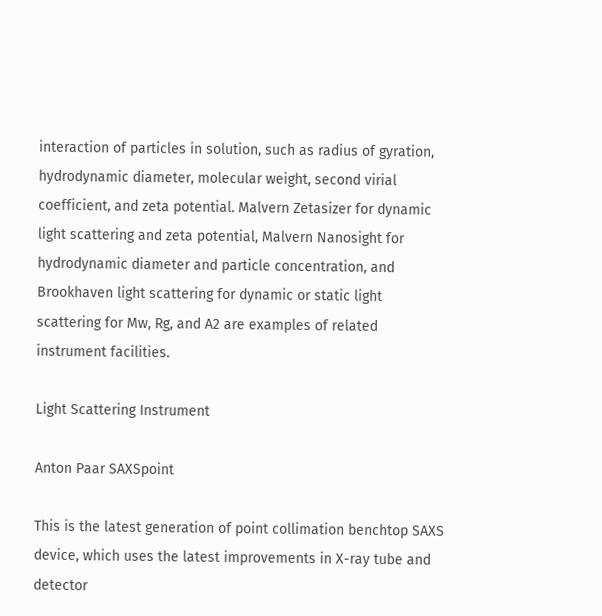interaction of particles in solution, such as radius of gyration, hydrodynamic diameter, molecular weight, second virial coefficient, and zeta potential. Malvern Zetasizer for dynamic light scattering and zeta potential, Malvern Nanosight for hydrodynamic diameter and particle concentration, and Brookhaven light scattering for dynamic or static light scattering for Mw, Rg, and A2 are examples of related instrument facilities.

Light Scattering Instrument

Anton Paar SAXSpoint

This is the latest generation of point collimation benchtop SAXS device, which uses the latest improvements in X-ray tube and detector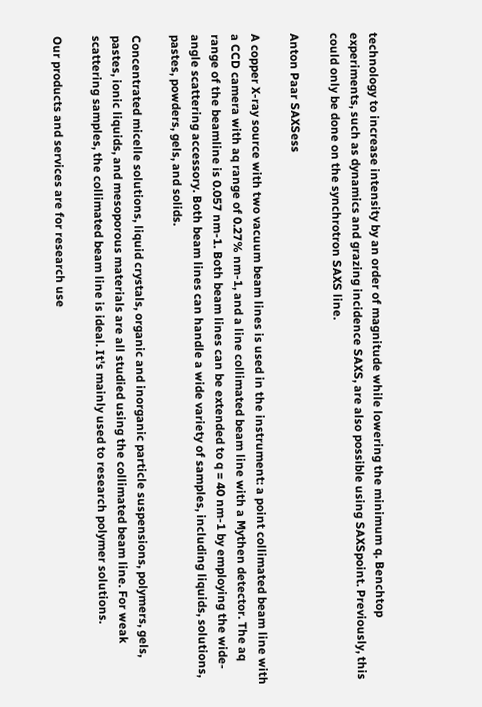technology to increase intensity by an order of magnitude while lowering the minimum q. Benchtop experiments, such as dynamics and grazing incidence SAXS, are also possible using SAXSpoint. Previously, this could only be done on the synchrotron SAXS line.

Anton Paar SAXSess

A copper X-ray source with two vacuum beam lines is used in the instrument: a point collimated beam line with a CCD camera with aq range of 0.27% nm-1, and a line collimated beam line with a Mythen detector. The aq range of the beamline is 0.057 nm-1. Both beam lines can be extended to q = 40 nm-1 by employing the wide-angle scattering accessory. Both beam lines can handle a wide variety of samples, including liquids, solutions, pastes, powders, gels, and solids.

Concentrated micelle solutions, liquid crystals, organic and inorganic particle suspensions, polymers, gels, pastes, ionic liquids, and mesoporous materials are all studied using the collimated beam line. For weak scattering samples, the collimated beam line is ideal. It's mainly used to research polymer solutions.

Our products and services are for research use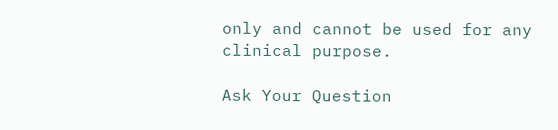only and cannot be used for any clinical purpose.

Ask Your Question